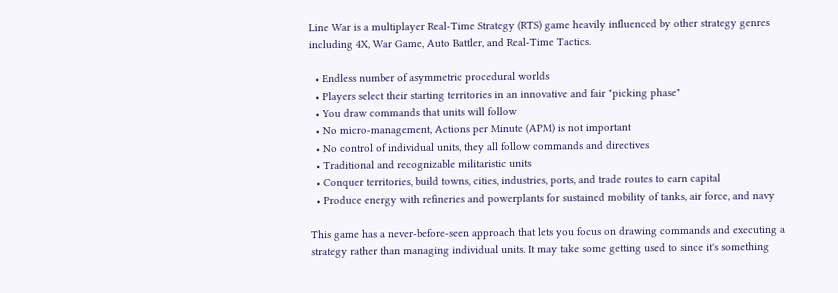Line War is a multiplayer Real-Time Strategy (RTS) game heavily influenced by other strategy genres including 4X, War Game, Auto Battler, and Real-Time Tactics.

  • Endless number of asymmetric procedural worlds
  • Players select their starting territories in an innovative and fair "picking phase"
  • You draw commands that units will follow
  • No micro-management, Actions per Minute (APM) is not important
  • No control of individual units, they all follow commands and directives
  • Traditional and recognizable militaristic units
  • Conquer territories, build towns, cities, industries, ports, and trade routes to earn capital
  • Produce energy with refineries and powerplants for sustained mobility of tanks, air force, and navy

This game has a never-before-seen approach that lets you focus on drawing commands and executing a strategy rather than managing individual units. It may take some getting used to since it's something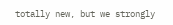totally new, but we strongly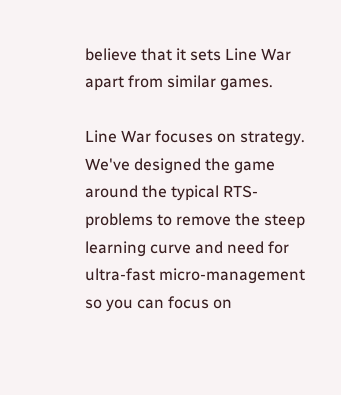believe that it sets Line War apart from similar games.

Line War focuses on strategy. We've designed the game around the typical RTS-problems to remove the steep learning curve and need for ultra-fast micro-management so you can focus on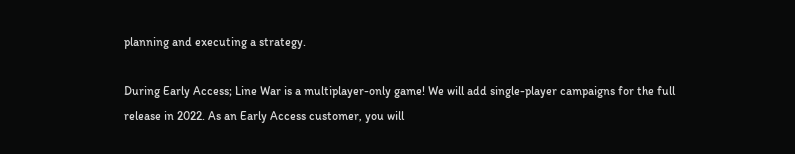planning and executing a strategy.

During Early Access; Line War is a multiplayer-only game! We will add single-player campaigns for the full release in 2022. As an Early Access customer, you will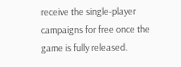receive the single-player campaigns for free once the game is fully released.